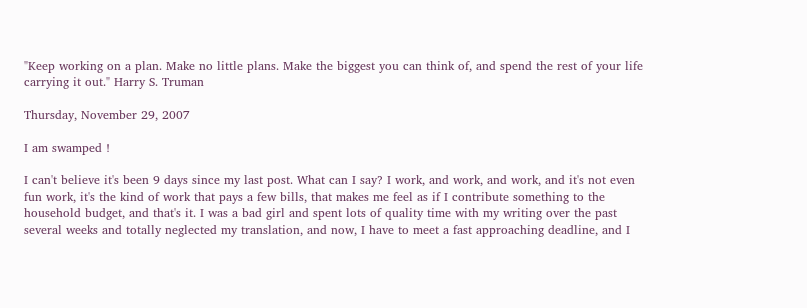"Keep working on a plan. Make no little plans. Make the biggest you can think of, and spend the rest of your life carrying it out." Harry S. Truman

Thursday, November 29, 2007

I am swamped !

I can't believe it's been 9 days since my last post. What can I say? I work, and work, and work, and it's not even fun work, it's the kind of work that pays a few bills, that makes me feel as if I contribute something to the household budget, and that's it. I was a bad girl and spent lots of quality time with my writing over the past several weeks and totally neglected my translation, and now, I have to meet a fast approaching deadline, and I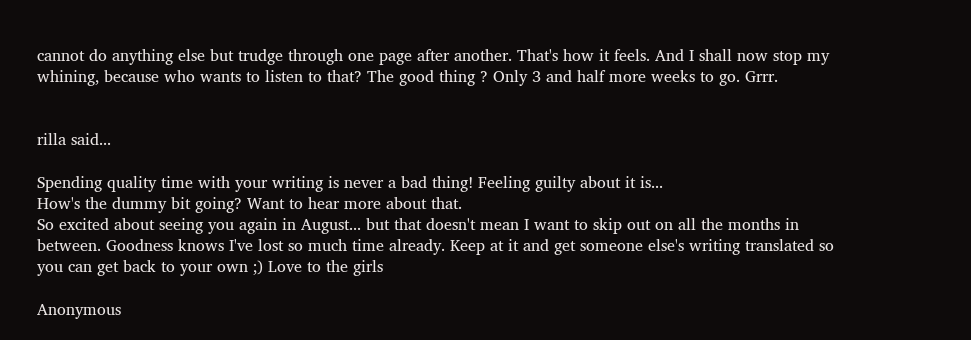cannot do anything else but trudge through one page after another. That's how it feels. And I shall now stop my whining, because who wants to listen to that? The good thing ? Only 3 and half more weeks to go. Grrr.


rilla said...

Spending quality time with your writing is never a bad thing! Feeling guilty about it is...
How's the dummy bit going? Want to hear more about that.
So excited about seeing you again in August... but that doesn't mean I want to skip out on all the months in between. Goodness knows I've lost so much time already. Keep at it and get someone else's writing translated so you can get back to your own ;) Love to the girls

Anonymous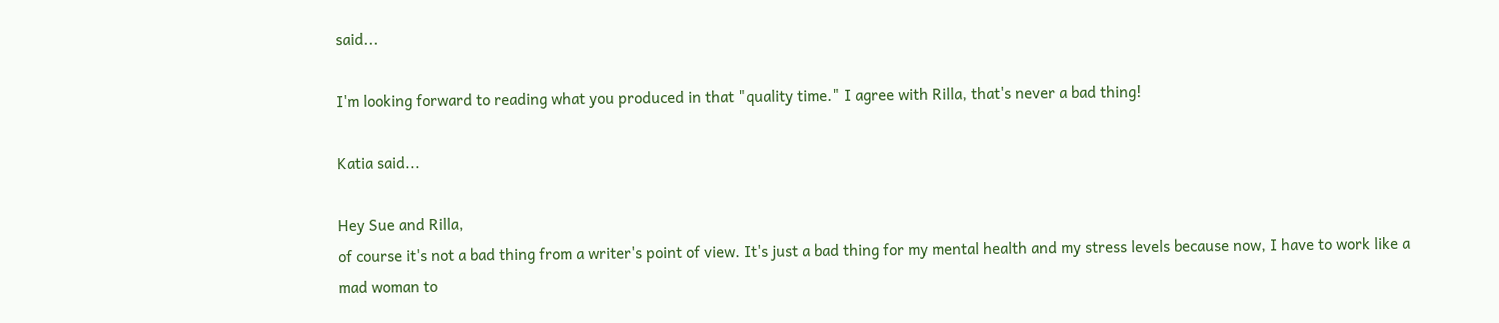said...

I'm looking forward to reading what you produced in that "quality time." I agree with Rilla, that's never a bad thing!

Katia said...

Hey Sue and Rilla,
of course it's not a bad thing from a writer's point of view. It's just a bad thing for my mental health and my stress levels because now, I have to work like a mad woman to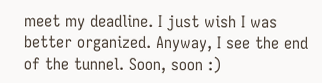meet my deadline. I just wish I was better organized. Anyway, I see the end of the tunnel. Soon, soon :)